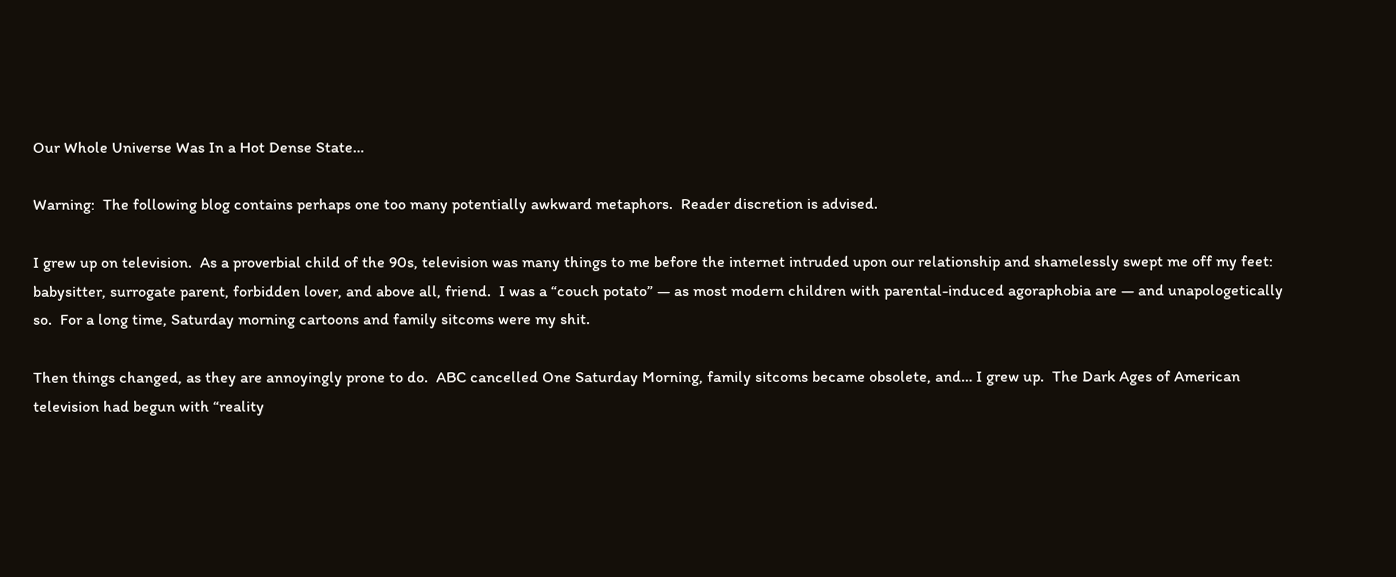Our Whole Universe Was In a Hot Dense State…

Warning:  The following blog contains perhaps one too many potentially awkward metaphors.  Reader discretion is advised.

I grew up on television.  As a proverbial child of the 90s, television was many things to me before the internet intruded upon our relationship and shamelessly swept me off my feet: babysitter, surrogate parent, forbidden lover, and above all, friend.  I was a “couch potato” — as most modern children with parental-induced agoraphobia are — and unapologetically so.  For a long time, Saturday morning cartoons and family sitcoms were my shit.

Then things changed, as they are annoyingly prone to do.  ABC cancelled One Saturday Morning, family sitcoms became obsolete, and… I grew up.  The Dark Ages of American television had begun with “reality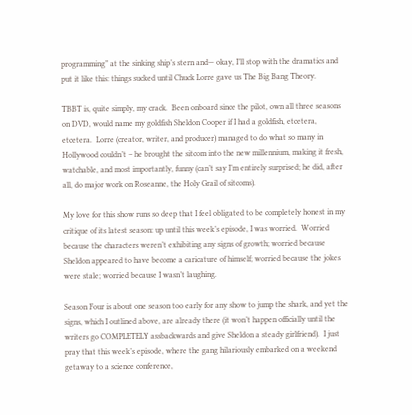programming” at the sinking ship’s stern and— okay, I’ll stop with the dramatics and put it like this: things sucked until Chuck Lorre gave us The Big Bang Theory.

TBBT is, quite simply, my crack.  Been onboard since the pilot, own all three seasons on DVD, would name my goldfish Sheldon Cooper if I had a goldfish, etcetera, etcetera.  Lorre (creator, writer, and producer) managed to do what so many in Hollywood couldn’t – he brought the sitcom into the new millennium, making it fresh, watchable, and most importantly, funny (can’t say I’m entirely surprised; he did, after all, do major work on Roseanne, the Holy Grail of sitcoms).

My love for this show runs so deep that I feel obligated to be completely honest in my critique of its latest season: up until this week’s episode, I was worried.  Worried because the characters weren’t exhibiting any signs of growth; worried because Sheldon appeared to have become a caricature of himself; worried because the jokes were stale; worried because I wasn’t laughing.

Season Four is about one season too early for any show to jump the shark, and yet the signs, which I outlined above, are already there (it won’t happen officially until the writers go COMPLETELY assbackwards and give Sheldon a steady girlfriend).  I just pray that this week’s episode, where the gang hilariously embarked on a weekend getaway to a science conference,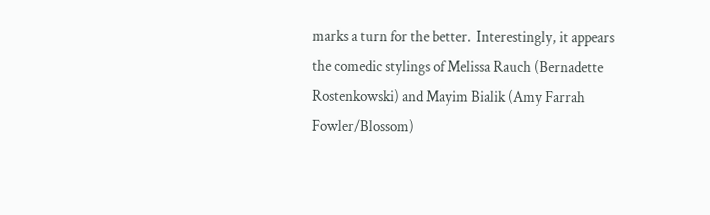marks a turn for the better.  Interestingly, it appears the comedic stylings of Melissa Rauch (Bernadette Rostenkowski) and Mayim Bialik (Amy Farrah Fowler/Blossom)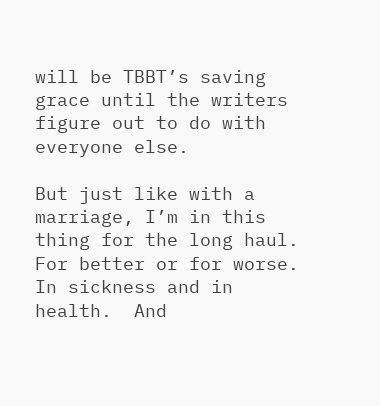will be TBBT’s saving grace until the writers figure out to do with everyone else.

But just like with a marriage, I’m in this thing for the long haul.  For better or for worse. In sickness and in health.  And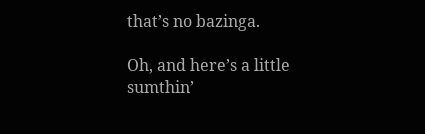that’s no bazinga.

Oh, and here’s a little sumthin’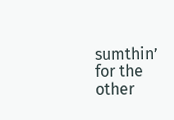sumthin’ for the other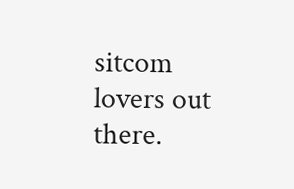sitcom lovers out there.